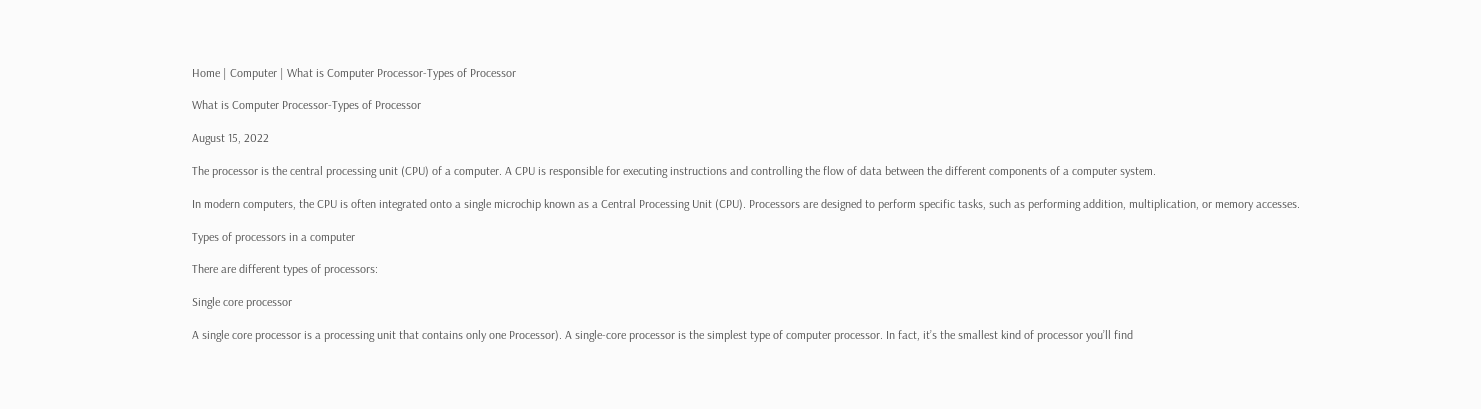Home | Computer | What is Computer Processor-Types of Processor

What is Computer Processor-Types of Processor

August 15, 2022

The processor is the central processing unit (CPU) of a computer. A CPU is responsible for executing instructions and controlling the flow of data between the different components of a computer system.

In modern computers, the CPU is often integrated onto a single microchip known as a Central Processing Unit (CPU). Processors are designed to perform specific tasks, such as performing addition, multiplication, or memory accesses.

Types of processors in a computer

There are different types of processors:

Single core processor

A single core processor is a processing unit that contains only one Processor). A single-core processor is the simplest type of computer processor. In fact, it’s the smallest kind of processor you’ll find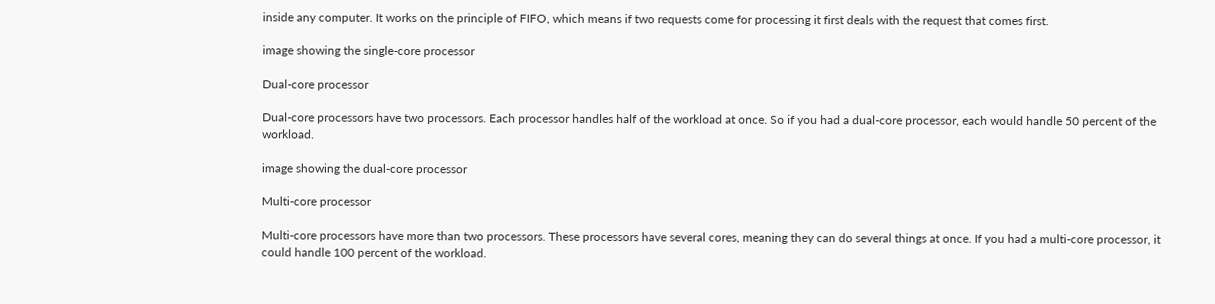inside any computer. It works on the principle of FIFO, which means if two requests come for processing it first deals with the request that comes first.

image showing the single-core processor

Dual-core processor

Dual-core processors have two processors. Each processor handles half of the workload at once. So if you had a dual-core processor, each would handle 50 percent of the workload.

image showing the dual-core processor

Multi-core processor

Multi-core processors have more than two processors. These processors have several cores, meaning they can do several things at once. If you had a multi-core processor, it could handle 100 percent of the workload.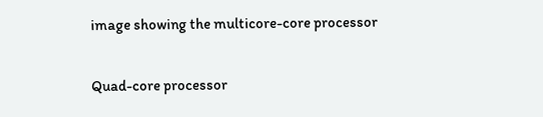image showing the multicore-core processor

Quad-core processor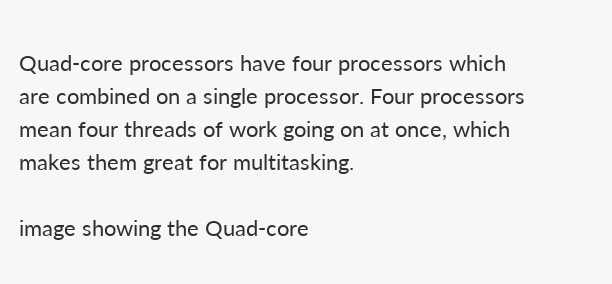Quad-core processors have four processors which are combined on a single processor. Four processors mean four threads of work going on at once, which makes them great for multitasking.

image showing the Quad-core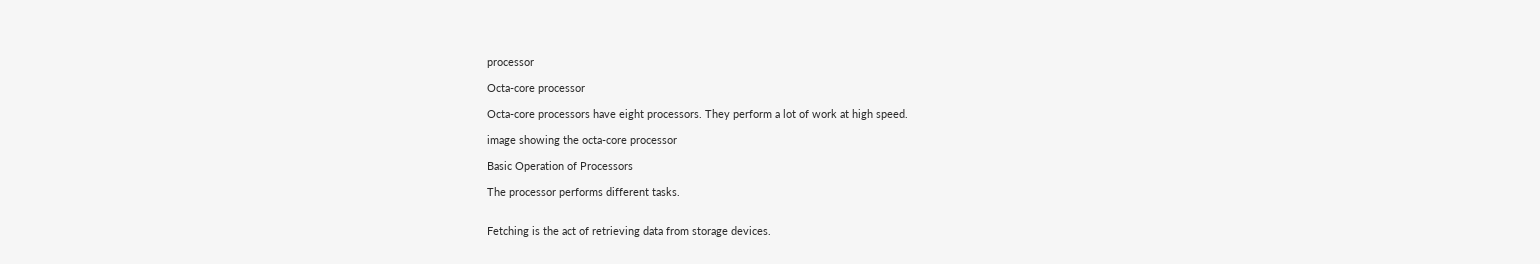processor

Octa-core processor

Octa-core processors have eight processors. They perform a lot of work at high speed.

image showing the octa-core processor

Basic Operation of Processors

The processor performs different tasks.


Fetching is the act of retrieving data from storage devices.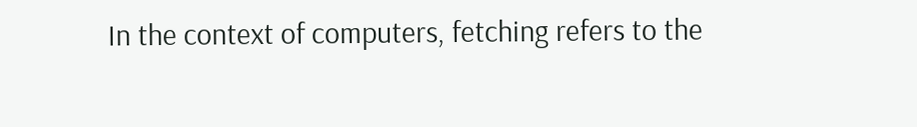In the context of computers, fetching refers to the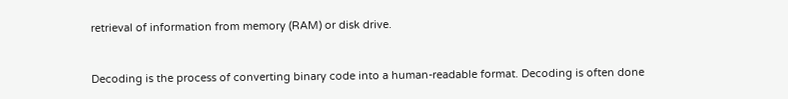retrieval of information from memory (RAM) or disk drive.


Decoding is the process of converting binary code into a human-readable format. Decoding is often done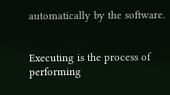automatically by the software.


Executing is the process of performing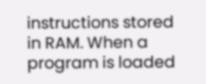instructions stored in RAM. When a program is loaded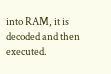into RAM, it is decoded and then executed.